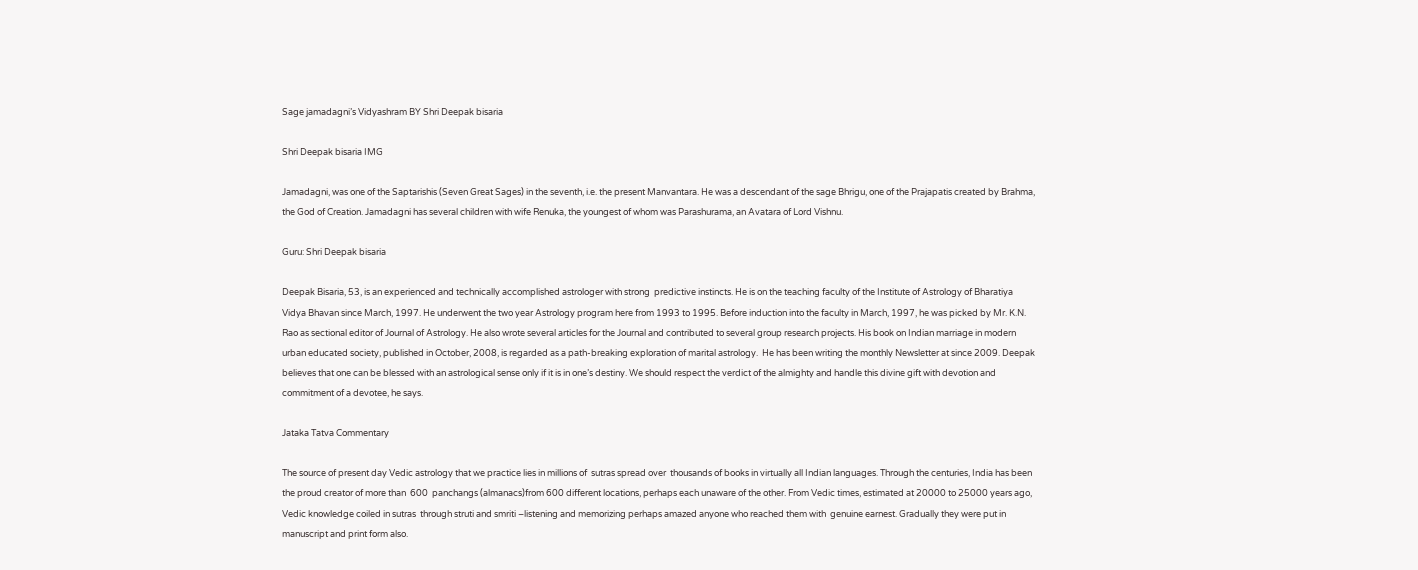Sage jamadagni’s Vidyashram BY Shri Deepak bisaria

Shri Deepak bisaria IMG

Jamadagni, was one of the Saptarishis (Seven Great Sages) in the seventh, i.e. the present Manvantara. He was a descendant of the sage Bhrigu, one of the Prajapatis created by Brahma, the God of Creation. Jamadagni has several children with wife Renuka, the youngest of whom was Parashurama, an Avatara of Lord Vishnu.

Guru: Shri Deepak bisaria

Deepak Bisaria, 53, is an experienced and technically accomplished astrologer with strong  predictive instincts. He is on the teaching faculty of the Institute of Astrology of Bharatiya Vidya Bhavan since March, 1997. He underwent the two year Astrology program here from 1993 to 1995. Before induction into the faculty in March, 1997, he was picked by Mr. K.N. Rao as sectional editor of Journal of Astrology. He also wrote several articles for the Journal and contributed to several group research projects. His book on Indian marriage in modern urban educated society, published in October, 2008, is regarded as a path-breaking exploration of marital astrology.  He has been writing the monthly Newsletter at since 2009. Deepak believes that one can be blessed with an astrological sense only if it is in one’s destiny. We should respect the verdict of the almighty and handle this divine gift with devotion and commitment of a devotee, he says.

Jataka Tatva Commentary

The source of present day Vedic astrology that we practice lies in millions of  sutras spread over  thousands of books in virtually all Indian languages. Through the centuries, India has been the proud creator of more than  600  panchangs (almanacs)from 600 different locations, perhaps each unaware of the other. From Vedic times, estimated at 20000 to 25000 years ago, Vedic knowledge coiled in sutras  through struti and smriti –listening and memorizing perhaps amazed anyone who reached them with  genuine earnest. Gradually they were put in manuscript and print form also.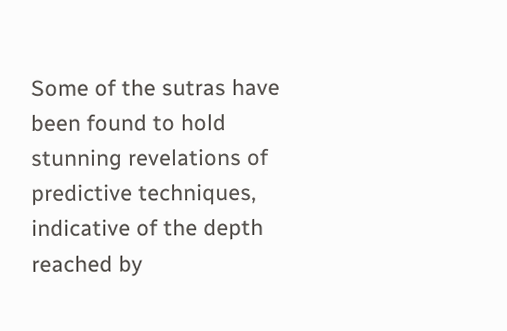Some of the sutras have been found to hold stunning revelations of predictive techniques, indicative of the depth reached by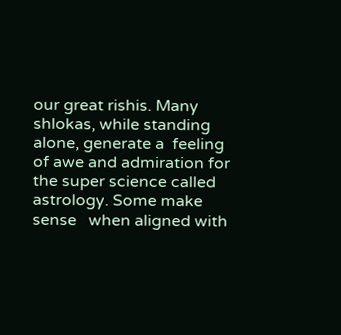our great rishis. Many shlokas, while standing alone, generate a  feeling of awe and admiration for the super science called astrology. Some make sense   when aligned with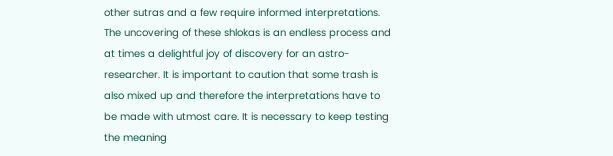other sutras and a few require informed interpretations. The uncovering of these shlokas is an endless process and at times a delightful joy of discovery for an astro-researcher. It is important to caution that some trash is also mixed up and therefore the interpretations have to be made with utmost care. It is necessary to keep testing the meaning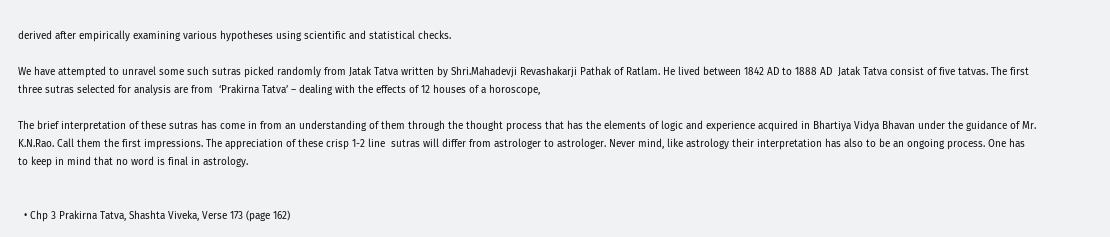derived after empirically examining various hypotheses using scientific and statistical checks.

We have attempted to unravel some such sutras picked randomly from Jatak Tatva written by Shri.Mahadevji Revashakarji Pathak of Ratlam. He lived between 1842 AD to 1888 AD  Jatak Tatva consist of five tatvas. The first three sutras selected for analysis are from  ‘Prakirna Tatva’ – dealing with the effects of 12 houses of a horoscope,

The brief interpretation of these sutras has come in from an understanding of them through the thought process that has the elements of logic and experience acquired in Bhartiya Vidya Bhavan under the guidance of Mr. K.N.Rao. Call them the first impressions. The appreciation of these crisp 1-2 line  sutras will differ from astrologer to astrologer. Never mind, like astrology their interpretation has also to be an ongoing process. One has to keep in mind that no word is final in astrology.


  • Chp 3 Prakirna Tatva, Shashta Viveka, Verse 173 (page 162)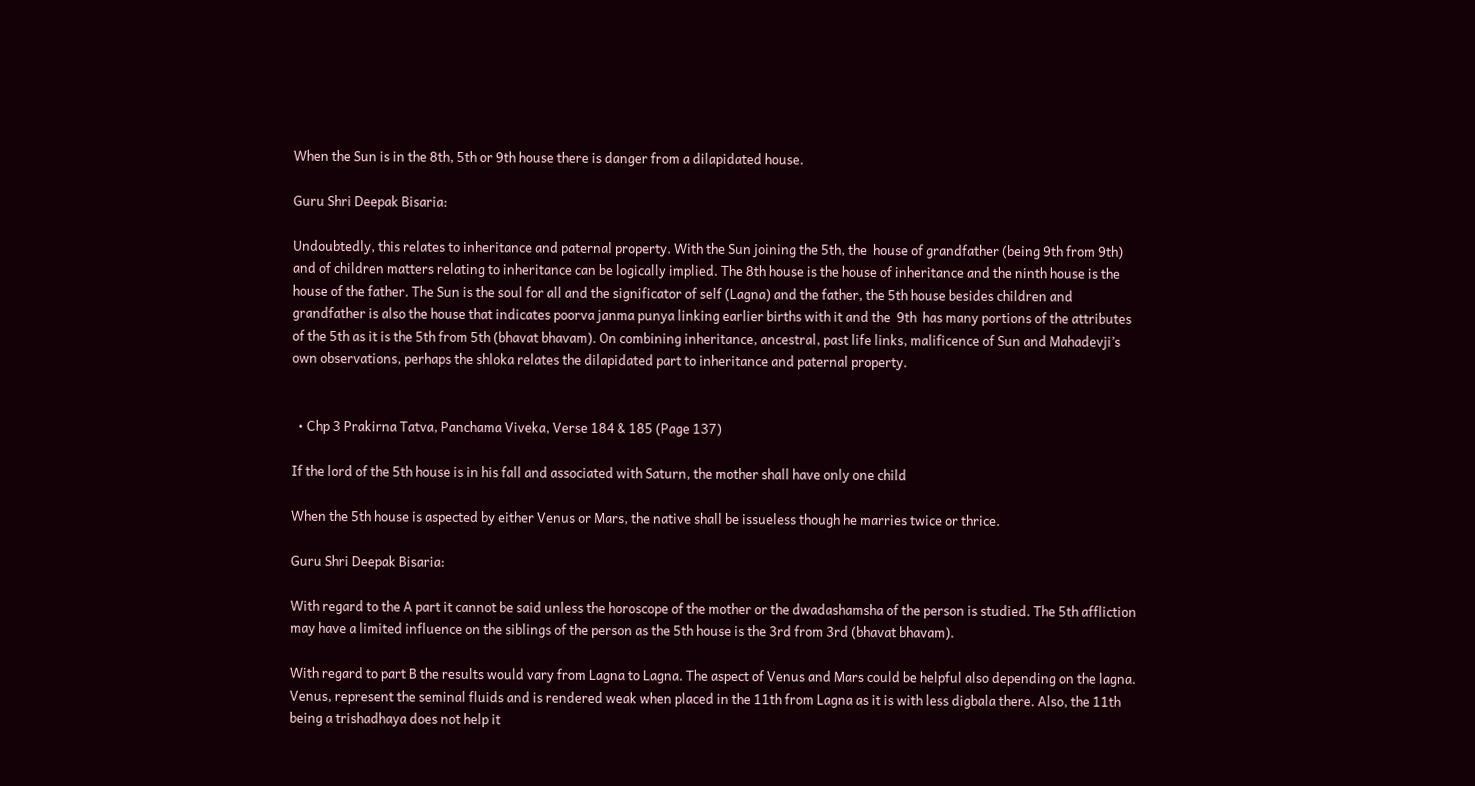When the Sun is in the 8th, 5th or 9th house there is danger from a dilapidated house.

Guru Shri Deepak Bisaria:

Undoubtedly, this relates to inheritance and paternal property. With the Sun joining the 5th, the  house of grandfather (being 9th from 9th)  and of children matters relating to inheritance can be logically implied. The 8th house is the house of inheritance and the ninth house is the house of the father. The Sun is the soul for all and the significator of self (Lagna) and the father, the 5th house besides children and grandfather is also the house that indicates poorva janma punya linking earlier births with it and the  9th  has many portions of the attributes of the 5th as it is the 5th from 5th (bhavat bhavam). On combining inheritance, ancestral, past life links, malificence of Sun and Mahadevji’s own observations, perhaps the shloka relates the dilapidated part to inheritance and paternal property.


  • Chp 3 Prakirna Tatva, Panchama Viveka, Verse 184 & 185 (Page 137)

If the lord of the 5th house is in his fall and associated with Saturn, the mother shall have only one child

When the 5th house is aspected by either Venus or Mars, the native shall be issueless though he marries twice or thrice.

Guru Shri Deepak Bisaria:

With regard to the A part it cannot be said unless the horoscope of the mother or the dwadashamsha of the person is studied. The 5th affliction may have a limited influence on the siblings of the person as the 5th house is the 3rd from 3rd (bhavat bhavam).

With regard to part B the results would vary from Lagna to Lagna. The aspect of Venus and Mars could be helpful also depending on the lagna. Venus, represent the seminal fluids and is rendered weak when placed in the 11th from Lagna as it is with less digbala there. Also, the 11th being a trishadhaya does not help it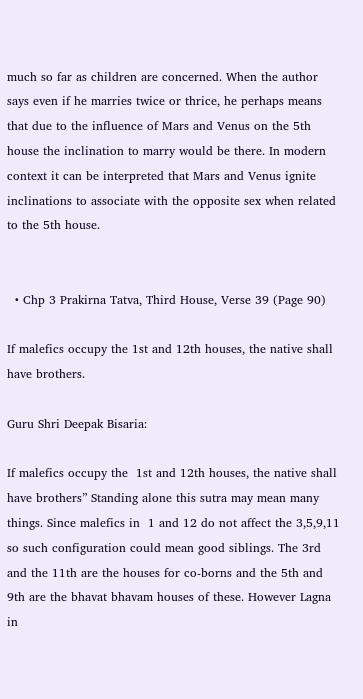much so far as children are concerned. When the author says even if he marries twice or thrice, he perhaps means that due to the influence of Mars and Venus on the 5th house the inclination to marry would be there. In modern context it can be interpreted that Mars and Venus ignite inclinations to associate with the opposite sex when related to the 5th house.


  • Chp 3 Prakirna Tatva, Third House, Verse 39 (Page 90)

If malefics occupy the 1st and 12th houses, the native shall have brothers.

Guru Shri Deepak Bisaria:

If malefics occupy the  1st and 12th houses, the native shall have brothers” Standing alone this sutra may mean many things. Since malefics in  1 and 12 do not affect the 3,5,9,11 so such configuration could mean good siblings. The 3rd and the 11th are the houses for co-borns and the 5th and 9th are the bhavat bhavam houses of these. However Lagna in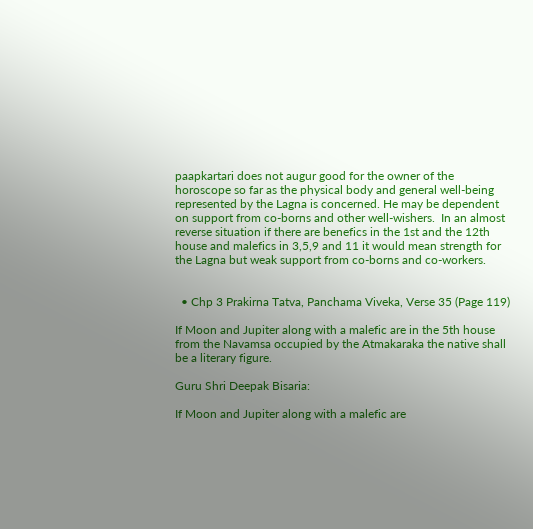paapkartari does not augur good for the owner of the horoscope so far as the physical body and general well-being represented by the Lagna is concerned. He may be dependent on support from co-borns and other well-wishers.  In an almost reverse situation if there are benefics in the 1st and the 12th house and malefics in 3,5,9 and 11 it would mean strength for the Lagna but weak support from co-borns and co-workers.


  • Chp 3 Prakirna Tatva, Panchama Viveka, Verse 35 (Page 119)

If Moon and Jupiter along with a malefic are in the 5th house from the Navamsa occupied by the Atmakaraka the native shall be a literary figure.

Guru Shri Deepak Bisaria:

If Moon and Jupiter along with a malefic are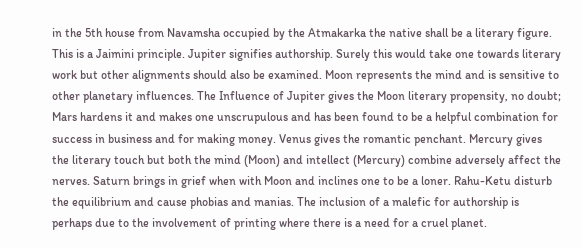in the 5th house from Navamsha occupied by the Atmakarka the native shall be a literary figure. This is a Jaimini principle. Jupiter signifies authorship. Surely this would take one towards literary work but other alignments should also be examined. Moon represents the mind and is sensitive to other planetary influences. The Influence of Jupiter gives the Moon literary propensity, no doubt; Mars hardens it and makes one unscrupulous and has been found to be a helpful combination for success in business and for making money. Venus gives the romantic penchant. Mercury gives the literary touch but both the mind (Moon) and intellect (Mercury) combine adversely affect the nerves. Saturn brings in grief when with Moon and inclines one to be a loner. Rahu-Ketu disturb the equilibrium and cause phobias and manias. The inclusion of a malefic for authorship is perhaps due to the involvement of printing where there is a need for a cruel planet.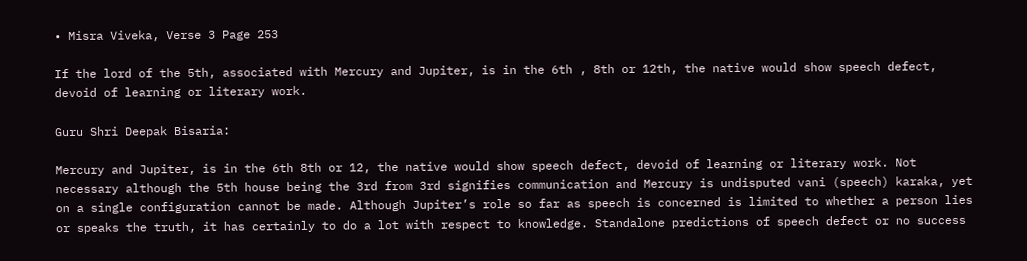• Misra Viveka, Verse 3 Page 253

If the lord of the 5th, associated with Mercury and Jupiter, is in the 6th , 8th or 12th, the native would show speech defect, devoid of learning or literary work.

Guru Shri Deepak Bisaria:

Mercury and Jupiter, is in the 6th 8th or 12, the native would show speech defect, devoid of learning or literary work. Not necessary although the 5th house being the 3rd from 3rd signifies communication and Mercury is undisputed vani (speech) karaka, yet on a single configuration cannot be made. Although Jupiter’s role so far as speech is concerned is limited to whether a person lies or speaks the truth, it has certainly to do a lot with respect to knowledge. Standalone predictions of speech defect or no success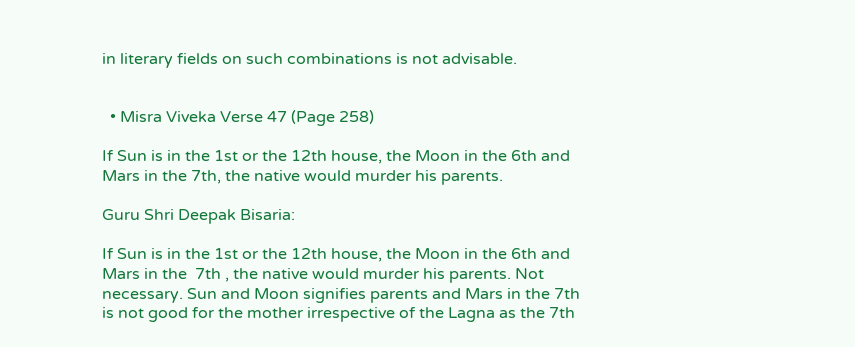in literary fields on such combinations is not advisable.


  • Misra Viveka Verse 47 (Page 258)

If Sun is in the 1st or the 12th house, the Moon in the 6th and Mars in the 7th, the native would murder his parents.

Guru Shri Deepak Bisaria:

If Sun is in the 1st or the 12th house, the Moon in the 6th and Mars in the  7th , the native would murder his parents. Not necessary. Sun and Moon signifies parents and Mars in the 7th is not good for the mother irrespective of the Lagna as the 7th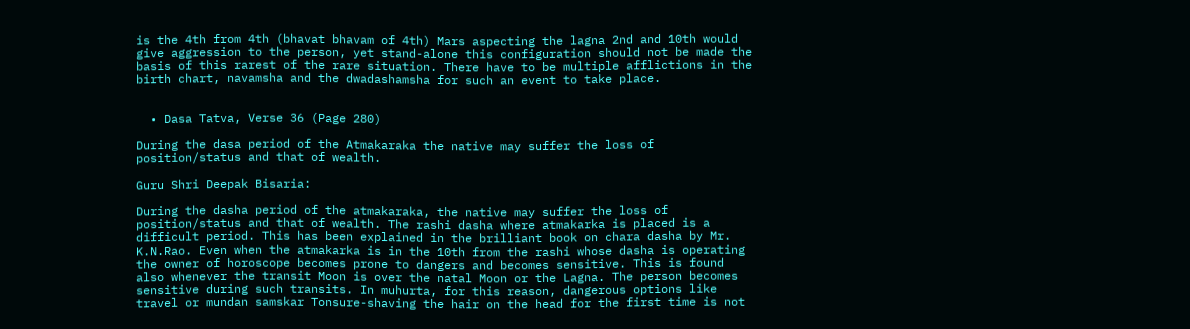is the 4th from 4th (bhavat bhavam of 4th) Mars aspecting the lagna 2nd and 10th would give aggression to the person, yet stand-alone this configuration should not be made the basis of this rarest of the rare situation. There have to be multiple afflictions in the birth chart, navamsha and the dwadashamsha for such an event to take place.


  • Dasa Tatva, Verse 36 (Page 280)

During the dasa period of the Atmakaraka the native may suffer the loss of position/status and that of wealth.

Guru Shri Deepak Bisaria:

During the dasha period of the atmakaraka, the native may suffer the loss of position/status and that of wealth. The rashi dasha where atmakarka is placed is a difficult period. This has been explained in the brilliant book on chara dasha by Mr. K.N.Rao. Even when the atmakarka is in the 10th from the rashi whose dasha is operating the owner of horoscope becomes prone to dangers and becomes sensitive. This is found also whenever the transit Moon is over the natal Moon or the Lagna. The person becomes sensitive during such transits. In muhurta, for this reason, dangerous options like travel or mundan samskar Tonsure-shaving the hair on the head for the first time is not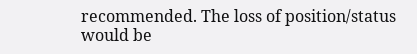recommended. The loss of position/status would be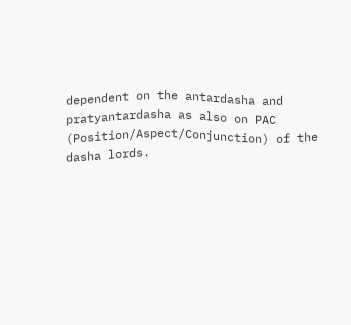dependent on the antardasha and pratyantardasha as also on PAC (Position/Aspect/Conjunction) of the dasha lords.